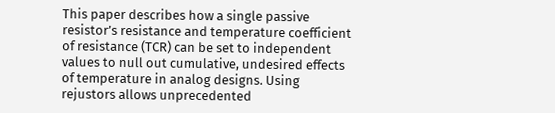This paper describes how a single passive resistor’s resistance and temperature coefficient of resistance (TCR) can be set to independent values to null out cumulative, undesired effects of temperature in analog designs. Using rejustors allows unprecedented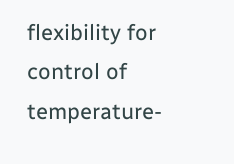flexibility for control of temperature-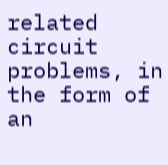related circuit problems, in the form of an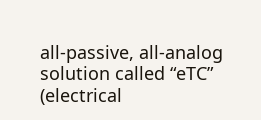all-passive, all-analog solution called “eTC” (electrical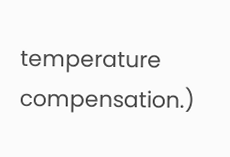temperature compensation.)